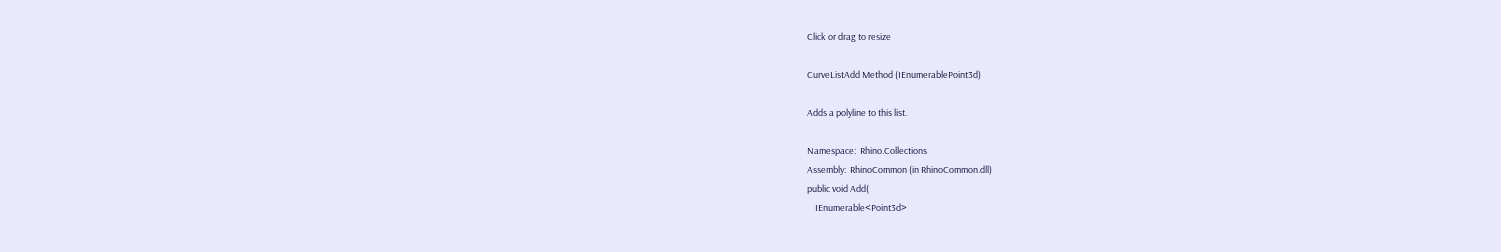Click or drag to resize

CurveListAdd Method (IEnumerablePoint3d)

Adds a polyline to this list.

Namespace:  Rhino.Collections
Assembly:  RhinoCommon (in RhinoCommon.dll)
public void Add(
    IEnumerable<Point3d>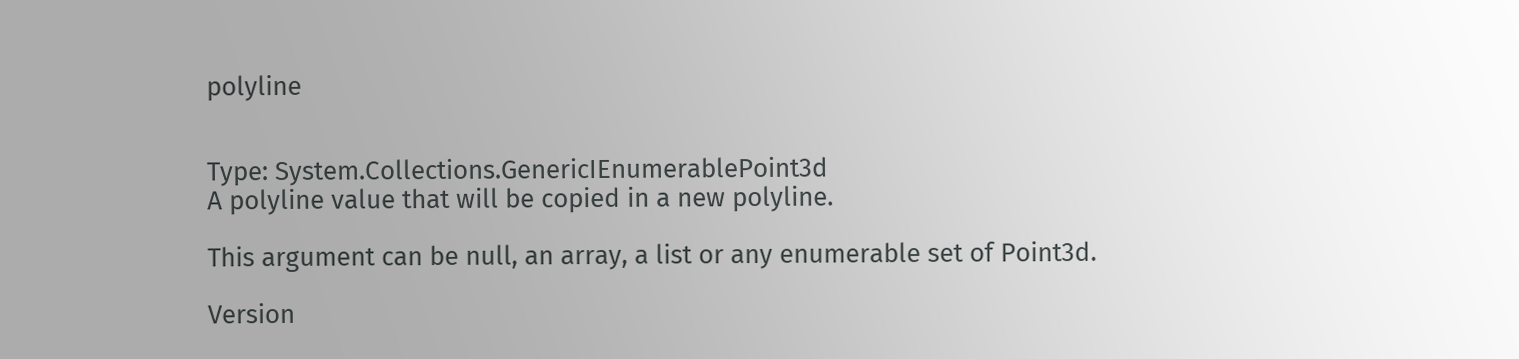polyline


Type: System.Collections.GenericIEnumerablePoint3d
A polyline value that will be copied in a new polyline.

This argument can be null, an array, a list or any enumerable set of Point3d.

Version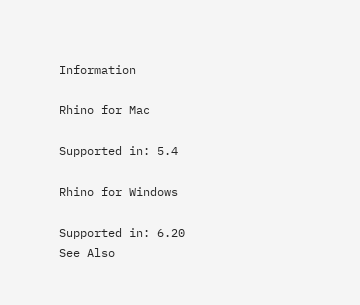Information

Rhino for Mac

Supported in: 5.4

Rhino for Windows

Supported in: 6.20
See Also